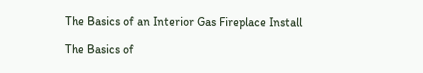The Basics of an Interior Gas Fireplace Install

The Basics of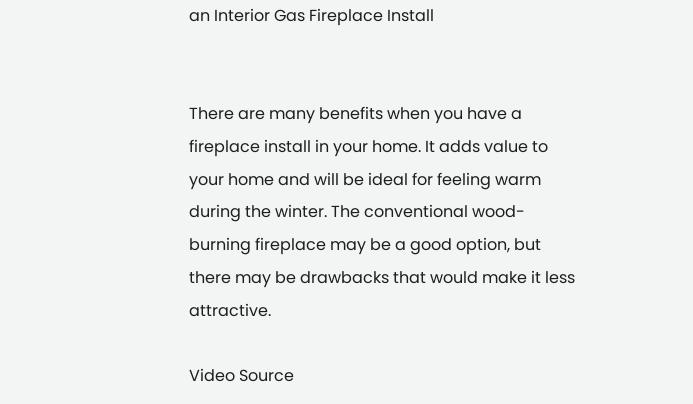an Interior Gas Fireplace Install


There are many benefits when you have a fireplace install in your home. It adds value to your home and will be ideal for feeling warm during the winter. The conventional wood-burning fireplace may be a good option, but there may be drawbacks that would make it less attractive.

Video Source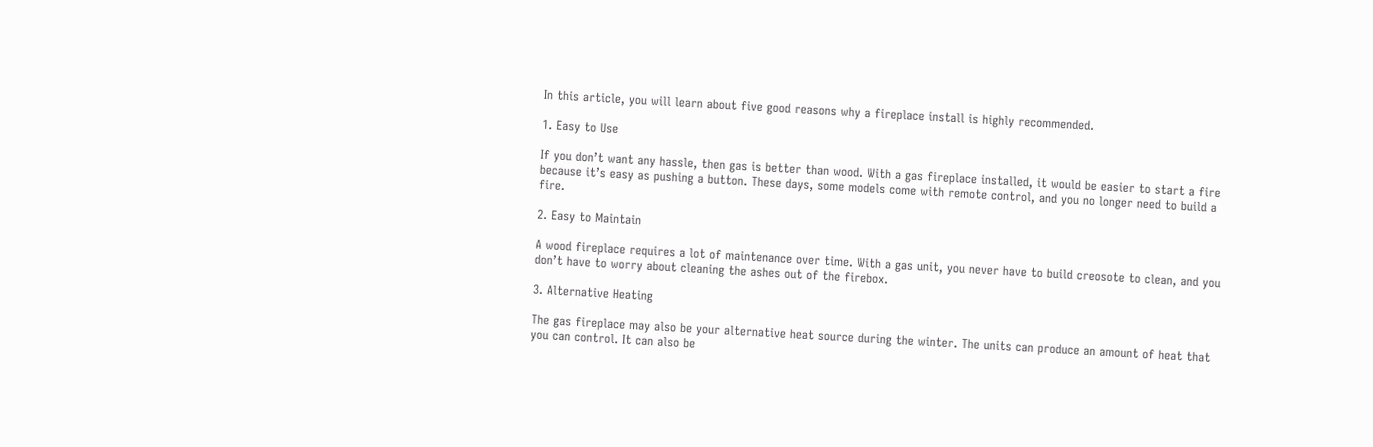In this article, you will learn about five good reasons why a fireplace install is highly recommended.

1. Easy to Use

If you don’t want any hassle, then gas is better than wood. With a gas fireplace installed, it would be easier to start a fire because it’s easy as pushing a button. These days, some models come with remote control, and you no longer need to build a fire.

2. Easy to Maintain

A wood fireplace requires a lot of maintenance over time. With a gas unit, you never have to build creosote to clean, and you don’t have to worry about cleaning the ashes out of the firebox.

3. Alternative Heating

The gas fireplace may also be your alternative heat source during the winter. The units can produce an amount of heat that you can control. It can also be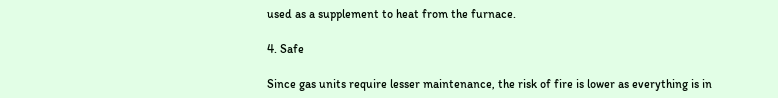used as a supplement to heat from the furnace.

4. Safe

Since gas units require lesser maintenance, the risk of fire is lower as everything is in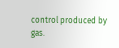control produced by gas.